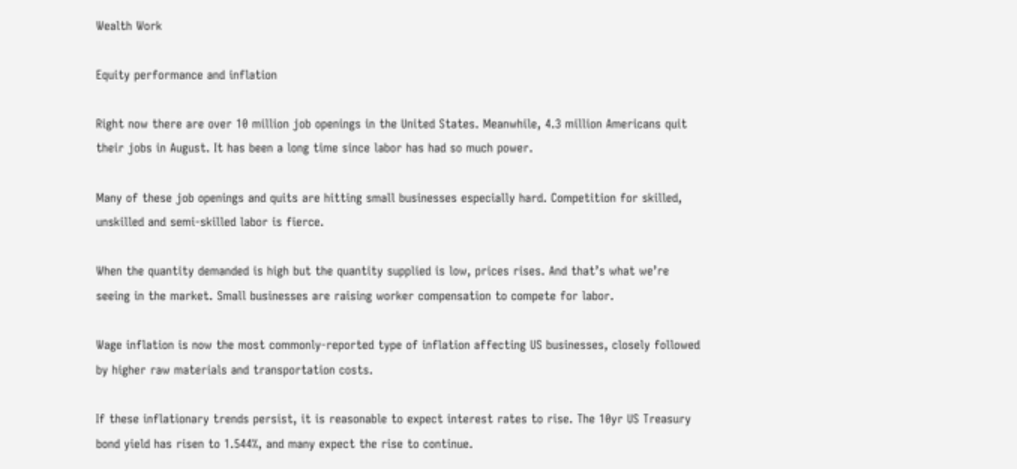Wealth Work

Equity performance and inflation

Right now there are over 10 million job openings in the United States. Meanwhile, 4.3 million Americans quit their jobs in August. It has been a long time since labor has had so much power.

Many of these job openings and quits are hitting small businesses especially hard. Competition for skilled, unskilled and semi-skilled labor is fierce.

When the quantity demanded is high but the quantity supplied is low, prices rises. And that’s what we’re seeing in the market. Small businesses are raising worker compensation to compete for labor.

Wage inflation is now the most commonly-reported type of inflation affecting US businesses, closely followed by higher raw materials and transportation costs.

If these inflationary trends persist, it is reasonable to expect interest rates to rise. The 10yr US Treasury bond yield has risen to 1.544%, and many expect the rise to continue.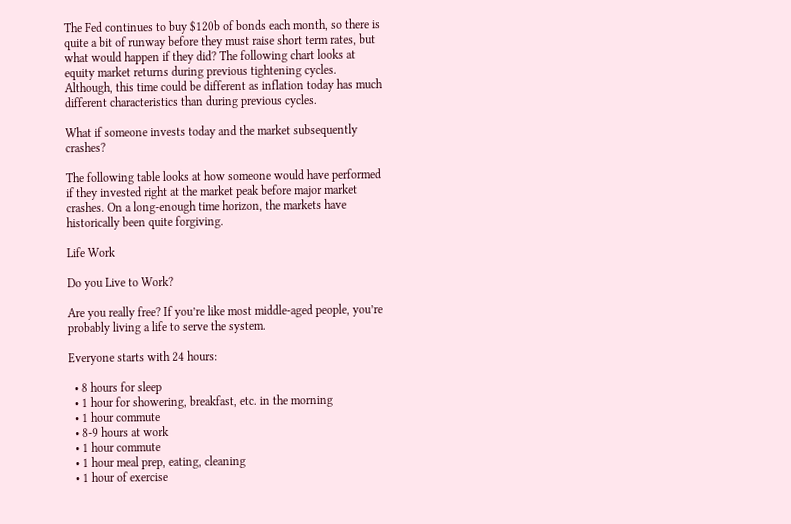The Fed continues to buy $120b of bonds each month, so there is quite a bit of runway before they must raise short term rates, but what would happen if they did? The following chart looks at equity market returns during previous tightening cycles. Although, this time could be different as inflation today has much different characteristics than during previous cycles.

What if someone invests today and the market subsequently crashes?

The following table looks at how someone would have performed if they invested right at the market peak before major market crashes. On a long-enough time horizon, the markets have historically been quite forgiving.

Life Work

Do you Live to Work?

Are you really free? If you’re like most middle-aged people, you’re probably living a life to serve the system.

Everyone starts with 24 hours:

  • 8 hours for sleep
  • 1 hour for showering, breakfast, etc. in the morning
  • 1 hour commute
  • 8-9 hours at work
  • 1 hour commute
  • 1 hour meal prep, eating, cleaning
  • 1 hour of exercise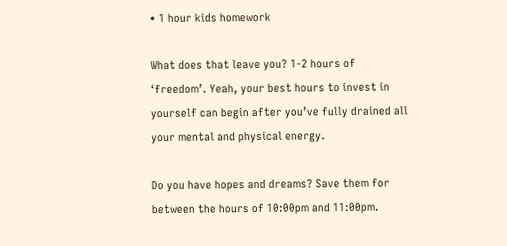• 1 hour kids homework

What does that leave you? 1-2 hours of ‘freedom’. Yeah, your best hours to invest in yourself can begin after you’ve fully drained all your mental and physical energy.

Do you have hopes and dreams? Save them for between the hours of 10:00pm and 11:00pm.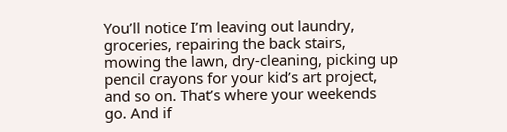You’ll notice I’m leaving out laundry, groceries, repairing the back stairs, mowing the lawn, dry-cleaning, picking up pencil crayons for your kid’s art project, and so on. That’s where your weekends go. And if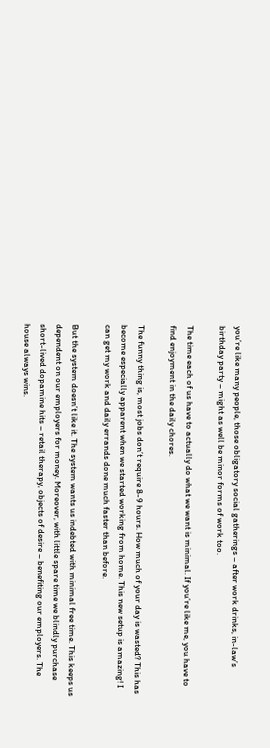you’re like many people, those obligatory social gatherings – after work drinks, in-law’s birthday party – might as well be minor forms of work too.

The time each of us have to actually do what we want is minimal. If you’re like me, you have to find enjoyment in the daily chores.

The funny thing is, most jobs don’t require 8-9 hours. How much of your day is wasted? This has become especially apparent when we started working from home. This new setup is amazing! I can get my work and daily errands done much faster than before.

But the system doesn’t like it. The system wants us indebted with minimal free time. This keeps us dependent on our employers for money. Moreover, with little spare time we blindly purchase short-lived dopamine hits – retail therapy, objects of desire – benefiting our employers. The house always wins.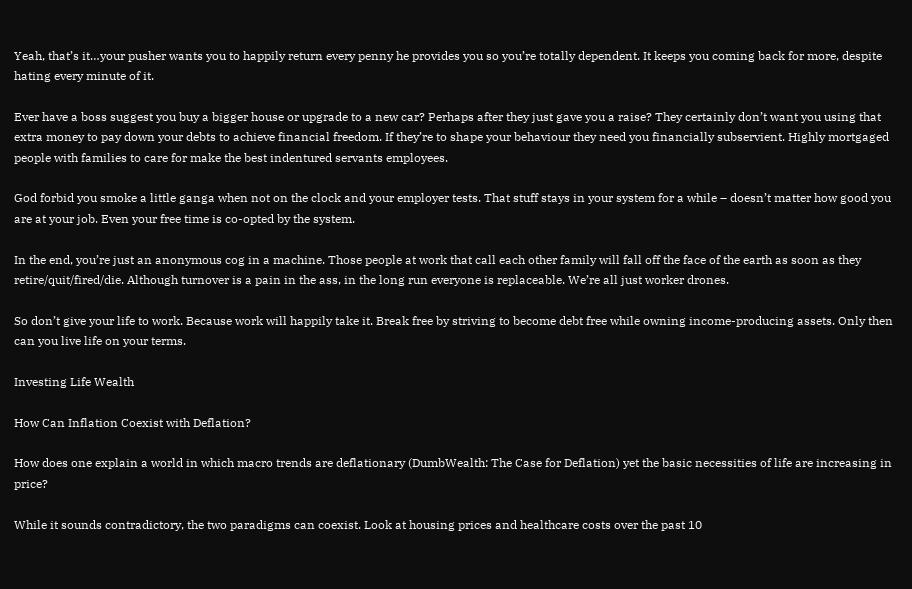Yeah, that’s it…your pusher wants you to happily return every penny he provides you so you’re totally dependent. It keeps you coming back for more, despite hating every minute of it.

Ever have a boss suggest you buy a bigger house or upgrade to a new car? Perhaps after they just gave you a raise? They certainly don’t want you using that extra money to pay down your debts to achieve financial freedom. If they’re to shape your behaviour they need you financially subservient. Highly mortgaged people with families to care for make the best indentured servants employees.

God forbid you smoke a little ganga when not on the clock and your employer tests. That stuff stays in your system for a while – doesn’t matter how good you are at your job. Even your free time is co-opted by the system.

In the end, you’re just an anonymous cog in a machine. Those people at work that call each other family will fall off the face of the earth as soon as they retire/quit/fired/die. Although turnover is a pain in the ass, in the long run everyone is replaceable. We’re all just worker drones.

So don’t give your life to work. Because work will happily take it. Break free by striving to become debt free while owning income-producing assets. Only then can you live life on your terms.

Investing Life Wealth

How Can Inflation Coexist with Deflation?

How does one explain a world in which macro trends are deflationary (DumbWealth: The Case for Deflation) yet the basic necessities of life are increasing in price?

While it sounds contradictory, the two paradigms can coexist. Look at housing prices and healthcare costs over the past 10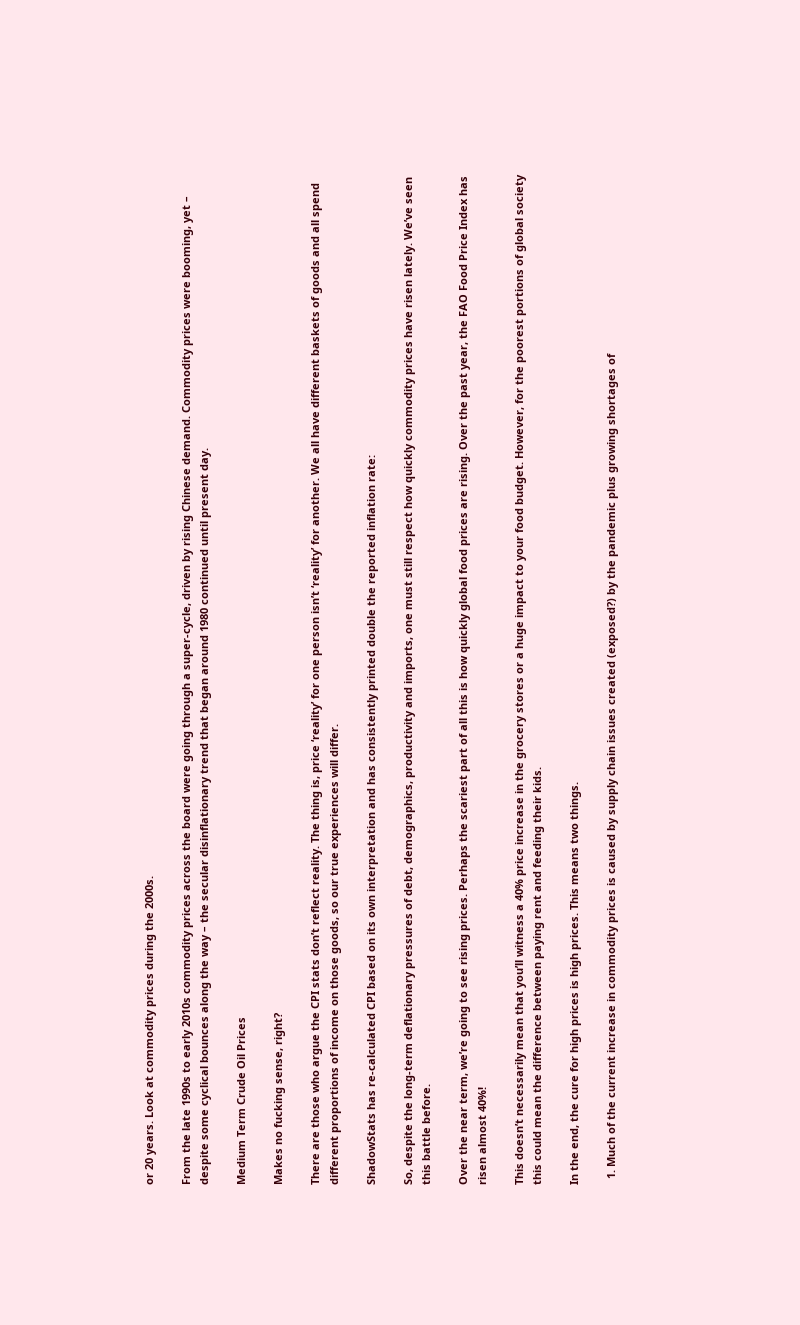or 20 years. Look at commodity prices during the 2000s.

From the late 1990s to early 2010s commodity prices across the board were going through a super-cycle, driven by rising Chinese demand. Commodity prices were booming, yet – despite some cyclical bounces along the way – the secular disinflationary trend that began around 1980 continued until present day.

Medium Term Crude Oil Prices

Makes no fucking sense, right?

There are those who argue the CPI stats don’t reflect reality. The thing is, price ‘reality’ for one person isn’t ‘reality’ for another. We all have different baskets of goods and all spend different proportions of income on those goods, so our true experiences will differ.

ShadowStats has re-calculated CPI based on its own interpretation and has consistently printed double the reported inflation rate:

So, despite the long-term deflationary pressures of debt, demographics, productivity and imports, one must still respect how quickly commodity prices have risen lately. We’ve seen this battle before.

Over the near term, we’re going to see rising prices. Perhaps the scariest part of all this is how quickly global food prices are rising. Over the past year, the FAO Food Price Index has risen almost 40%!

This doesn’t necessarily mean that you’ll witness a 40% price increase in the grocery stores or a huge impact to your food budget. However, for the poorest portions of global society this could mean the difference between paying rent and feeding their kids.

In the end, the cure for high prices is high prices. This means two things.

  1. Much of the current increase in commodity prices is caused by supply chain issues created (exposed?) by the pandemic plus growing shortages of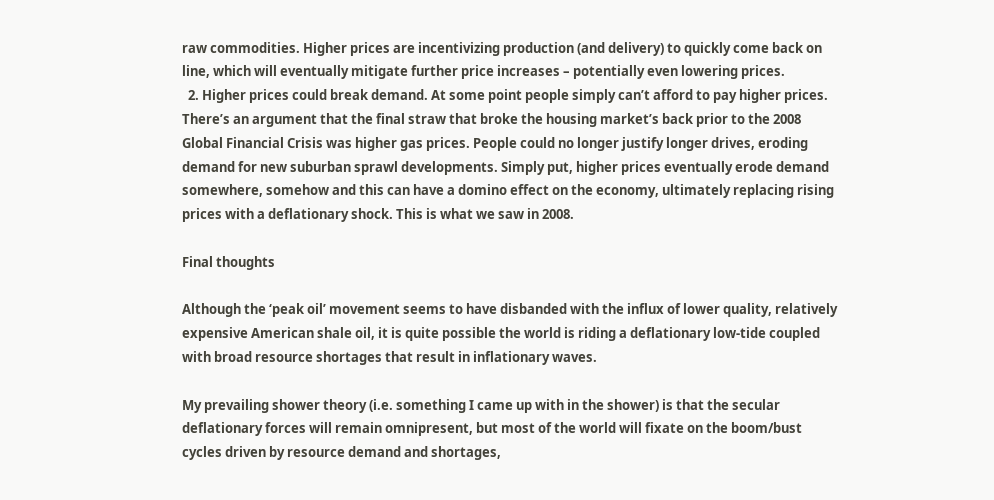raw commodities. Higher prices are incentivizing production (and delivery) to quickly come back on line, which will eventually mitigate further price increases – potentially even lowering prices.
  2. Higher prices could break demand. At some point people simply can’t afford to pay higher prices. There’s an argument that the final straw that broke the housing market’s back prior to the 2008 Global Financial Crisis was higher gas prices. People could no longer justify longer drives, eroding demand for new suburban sprawl developments. Simply put, higher prices eventually erode demand somewhere, somehow and this can have a domino effect on the economy, ultimately replacing rising prices with a deflationary shock. This is what we saw in 2008.

Final thoughts

Although the ‘peak oil’ movement seems to have disbanded with the influx of lower quality, relatively expensive American shale oil, it is quite possible the world is riding a deflationary low-tide coupled with broad resource shortages that result in inflationary waves.

My prevailing shower theory (i.e. something I came up with in the shower) is that the secular deflationary forces will remain omnipresent, but most of the world will fixate on the boom/bust cycles driven by resource demand and shortages,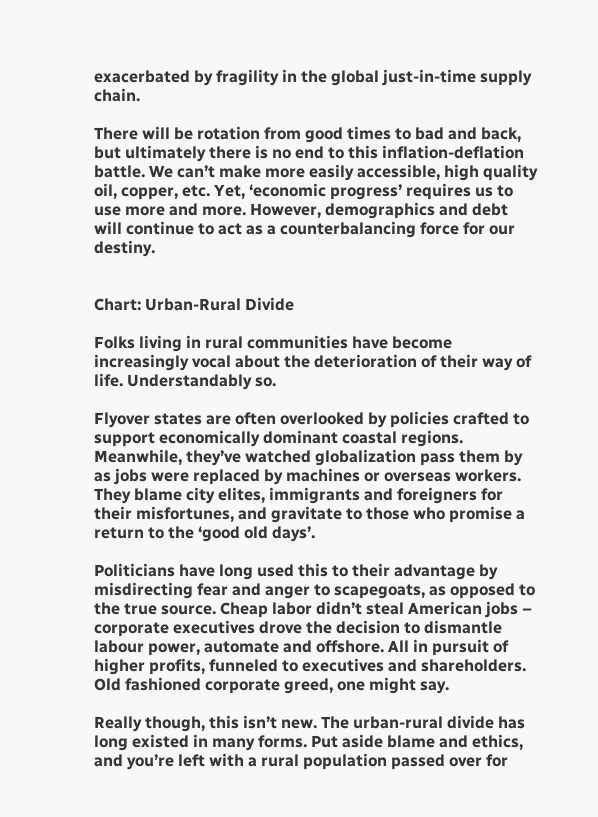exacerbated by fragility in the global just-in-time supply chain.

There will be rotation from good times to bad and back, but ultimately there is no end to this inflation-deflation battle. We can’t make more easily accessible, high quality oil, copper, etc. Yet, ‘economic progress’ requires us to use more and more. However, demographics and debt will continue to act as a counterbalancing force for our destiny.


Chart: Urban-Rural Divide

Folks living in rural communities have become increasingly vocal about the deterioration of their way of life. Understandably so.

Flyover states are often overlooked by policies crafted to support economically dominant coastal regions. Meanwhile, they’ve watched globalization pass them by as jobs were replaced by machines or overseas workers. They blame city elites, immigrants and foreigners for their misfortunes, and gravitate to those who promise a return to the ‘good old days’.

Politicians have long used this to their advantage by misdirecting fear and anger to scapegoats, as opposed to the true source. Cheap labor didn’t steal American jobs – corporate executives drove the decision to dismantle labour power, automate and offshore. All in pursuit of higher profits, funneled to executives and shareholders. Old fashioned corporate greed, one might say.

Really though, this isn’t new. The urban-rural divide has long existed in many forms. Put aside blame and ethics, and you’re left with a rural population passed over for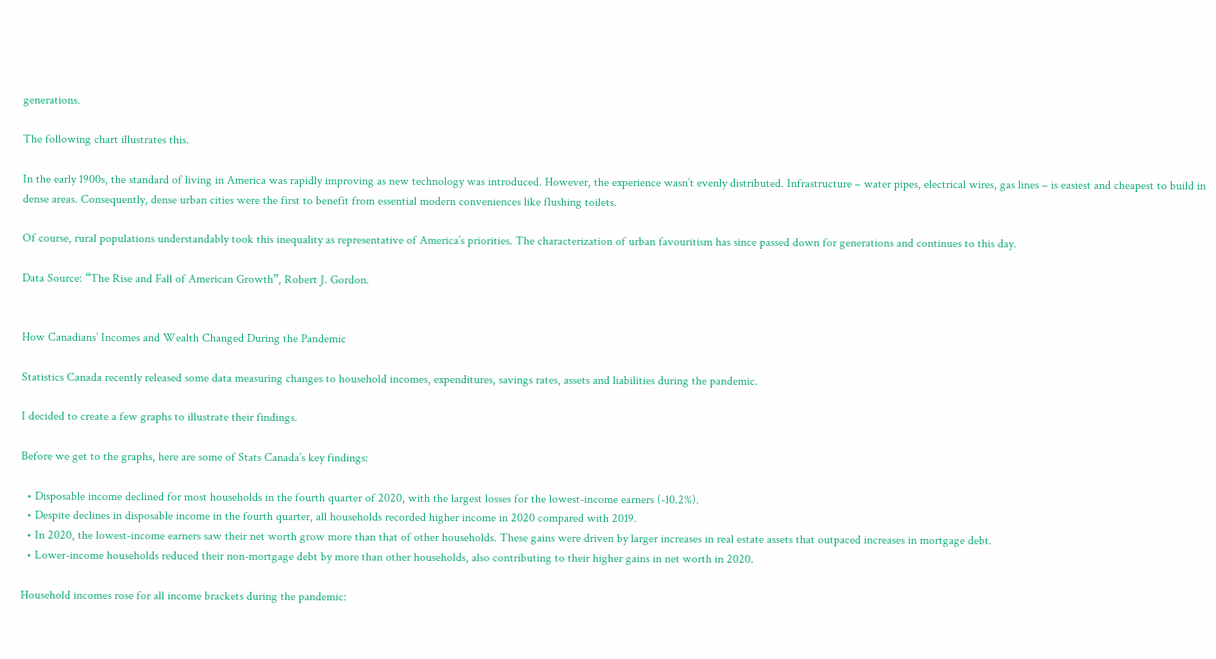generations.

The following chart illustrates this.

In the early 1900s, the standard of living in America was rapidly improving as new technology was introduced. However, the experience wasn’t evenly distributed. Infrastructure – water pipes, electrical wires, gas lines – is easiest and cheapest to build in dense areas. Consequently, dense urban cities were the first to benefit from essential modern conveniences like flushing toilets.

Of course, rural populations understandably took this inequality as representative of America’s priorities. The characterization of urban favouritism has since passed down for generations and continues to this day.

Data Source: “The Rise and Fall of American Growth”, Robert J. Gordon.


How Canadians’ Incomes and Wealth Changed During the Pandemic

Statistics Canada recently released some data measuring changes to household incomes, expenditures, savings rates, assets and liabilities during the pandemic.

I decided to create a few graphs to illustrate their findings.

Before we get to the graphs, here are some of Stats Canada’s key findings:

  • Disposable income declined for most households in the fourth quarter of 2020, with the largest losses for the lowest-income earners (-10.2%).
  • Despite declines in disposable income in the fourth quarter, all households recorded higher income in 2020 compared with 2019.
  • In 2020, the lowest-income earners saw their net worth grow more than that of other households. These gains were driven by larger increases in real estate assets that outpaced increases in mortgage debt.
  • Lower-income households reduced their non-mortgage debt by more than other households, also contributing to their higher gains in net worth in 2020.

Household incomes rose for all income brackets during the pandemic: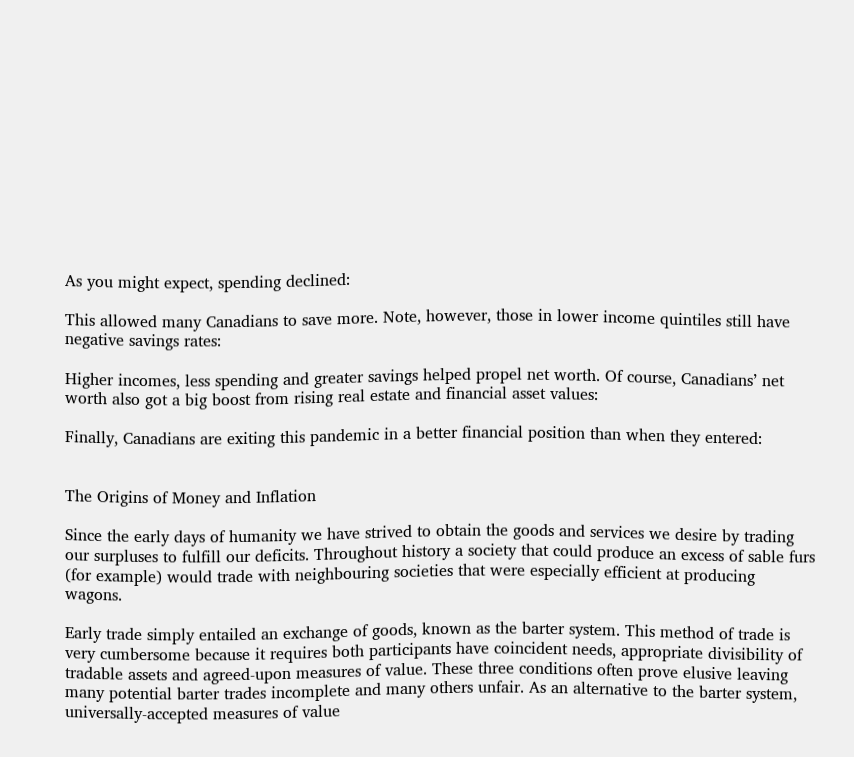As you might expect, spending declined:

This allowed many Canadians to save more. Note, however, those in lower income quintiles still have negative savings rates:

Higher incomes, less spending and greater savings helped propel net worth. Of course, Canadians’ net worth also got a big boost from rising real estate and financial asset values:

Finally, Canadians are exiting this pandemic in a better financial position than when they entered:


The Origins of Money and Inflation

Since the early days of humanity we have strived to obtain the goods and services we desire by trading our surpluses to fulfill our deficits. Throughout history a society that could produce an excess of sable furs (for example) would trade with neighbouring societies that were especially efficient at producing wagons.

Early trade simply entailed an exchange of goods, known as the barter system. This method of trade is very cumbersome because it requires both participants have coincident needs, appropriate divisibility of tradable assets and agreed-upon measures of value. These three conditions often prove elusive leaving many potential barter trades incomplete and many others unfair. As an alternative to the barter system, universally-accepted measures of value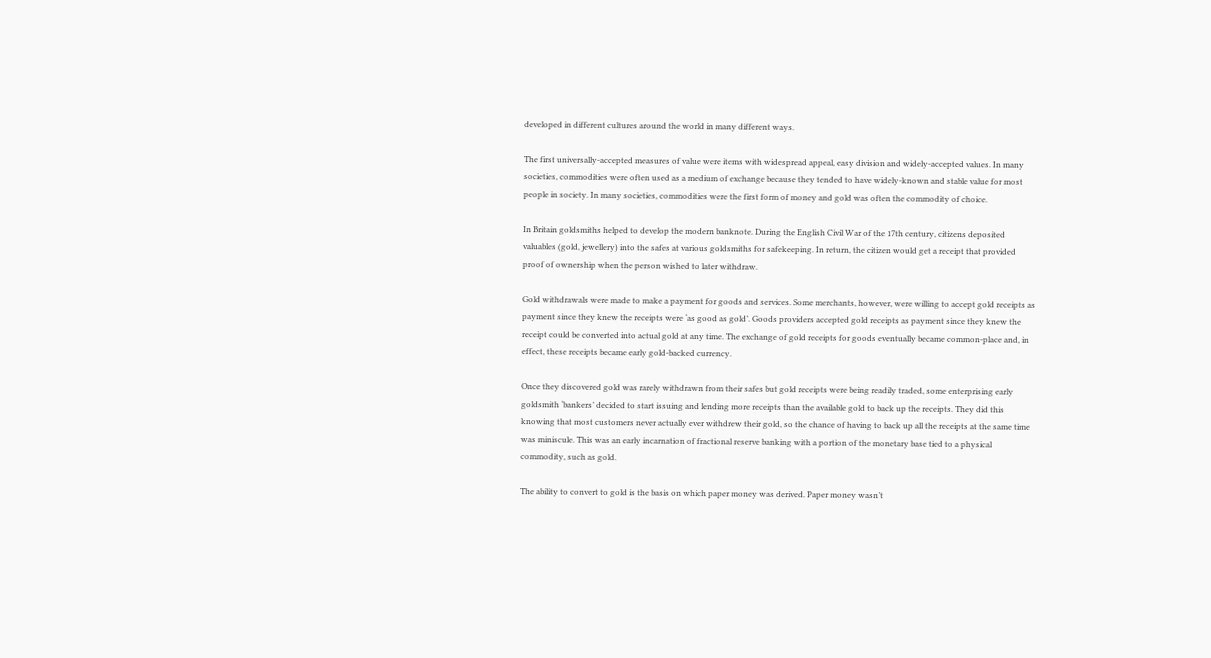developed in different cultures around the world in many different ways.

The first universally-accepted measures of value were items with widespread appeal, easy division and widely-accepted values. In many societies, commodities were often used as a medium of exchange because they tended to have widely-known and stable value for most people in society. In many societies, commodities were the first form of money and gold was often the commodity of choice.

In Britain goldsmiths helped to develop the modern banknote. During the English Civil War of the 17th century, citizens deposited valuables (gold, jewellery) into the safes at various goldsmiths for safekeeping. In return, the citizen would get a receipt that provided proof of ownership when the person wished to later withdraw.

Gold withdrawals were made to make a payment for goods and services. Some merchants, however, were willing to accept gold receipts as payment since they knew the receipts were ‘as good as gold’. Goods providers accepted gold receipts as payment since they knew the receipt could be converted into actual gold at any time. The exchange of gold receipts for goods eventually became common-place and, in effect, these receipts became early gold-backed currency.

Once they discovered gold was rarely withdrawn from their safes but gold receipts were being readily traded, some enterprising early goldsmith ‘bankers’ decided to start issuing and lending more receipts than the available gold to back up the receipts. They did this knowing that most customers never actually ever withdrew their gold, so the chance of having to back up all the receipts at the same time was miniscule. This was an early incarnation of fractional reserve banking with a portion of the monetary base tied to a physical commodity, such as gold.

The ability to convert to gold is the basis on which paper money was derived. Paper money wasn’t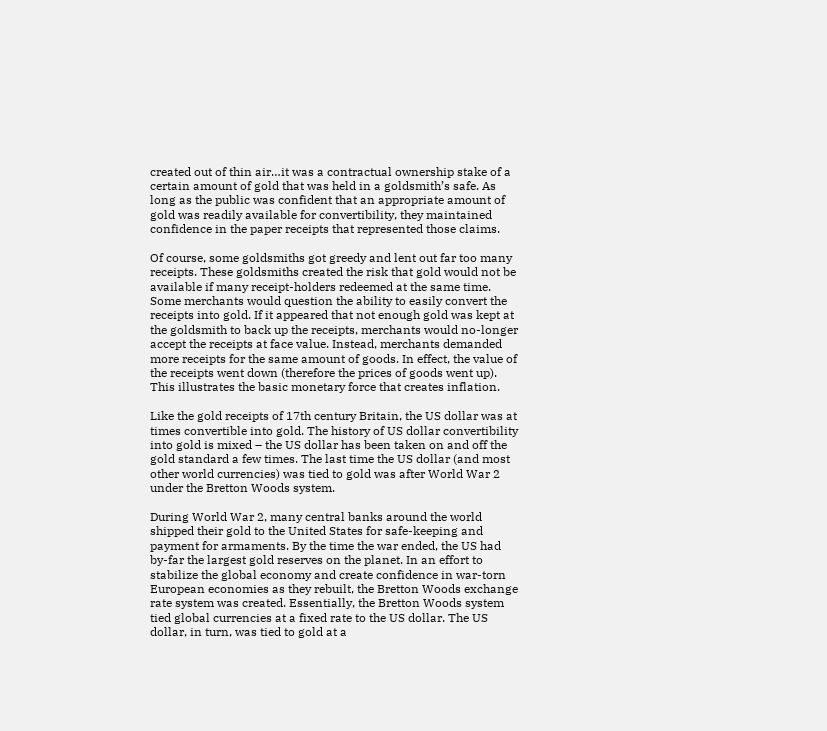created out of thin air…it was a contractual ownership stake of a certain amount of gold that was held in a goldsmith’s safe. As long as the public was confident that an appropriate amount of gold was readily available for convertibility, they maintained confidence in the paper receipts that represented those claims.

Of course, some goldsmiths got greedy and lent out far too many receipts. These goldsmiths created the risk that gold would not be available if many receipt-holders redeemed at the same time. Some merchants would question the ability to easily convert the receipts into gold. If it appeared that not enough gold was kept at the goldsmith to back up the receipts, merchants would no-longer accept the receipts at face value. Instead, merchants demanded more receipts for the same amount of goods. In effect, the value of the receipts went down (therefore the prices of goods went up). This illustrates the basic monetary force that creates inflation.

Like the gold receipts of 17th century Britain, the US dollar was at times convertible into gold. The history of US dollar convertibility into gold is mixed – the US dollar has been taken on and off the gold standard a few times. The last time the US dollar (and most other world currencies) was tied to gold was after World War 2 under the Bretton Woods system.

During World War 2, many central banks around the world shipped their gold to the United States for safe-keeping and payment for armaments. By the time the war ended, the US had by-far the largest gold reserves on the planet. In an effort to stabilize the global economy and create confidence in war-torn European economies as they rebuilt, the Bretton Woods exchange rate system was created. Essentially, the Bretton Woods system tied global currencies at a fixed rate to the US dollar. The US dollar, in turn, was tied to gold at a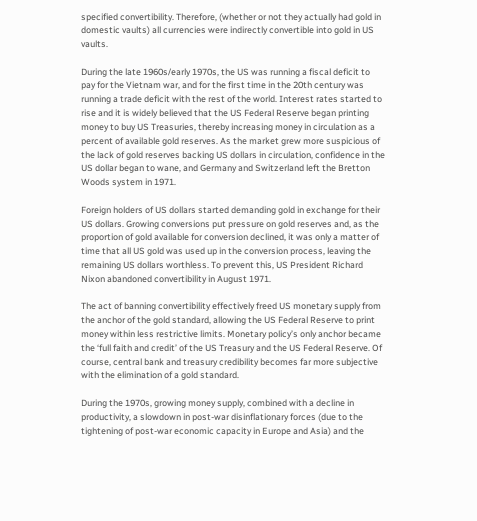specified convertibility. Therefore, (whether or not they actually had gold in domestic vaults) all currencies were indirectly convertible into gold in US vaults.

During the late 1960s/early 1970s, the US was running a fiscal deficit to pay for the Vietnam war, and for the first time in the 20th century was running a trade deficit with the rest of the world. Interest rates started to rise and it is widely believed that the US Federal Reserve began printing money to buy US Treasuries, thereby increasing money in circulation as a percent of available gold reserves. As the market grew more suspicious of the lack of gold reserves backing US dollars in circulation, confidence in the US dollar began to wane, and Germany and Switzerland left the Bretton Woods system in 1971.

Foreign holders of US dollars started demanding gold in exchange for their US dollars. Growing conversions put pressure on gold reserves and, as the proportion of gold available for conversion declined, it was only a matter of time that all US gold was used up in the conversion process, leaving the remaining US dollars worthless. To prevent this, US President Richard Nixon abandoned convertibility in August 1971.

The act of banning convertibility effectively freed US monetary supply from the anchor of the gold standard, allowing the US Federal Reserve to print money within less restrictive limits. Monetary policy’s only anchor became the ‘full faith and credit’ of the US Treasury and the US Federal Reserve. Of course, central bank and treasury credibility becomes far more subjective with the elimination of a gold standard.

During the 1970s, growing money supply, combined with a decline in productivity, a slowdown in post-war disinflationary forces (due to the tightening of post-war economic capacity in Europe and Asia) and the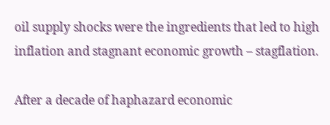oil supply shocks were the ingredients that led to high inflation and stagnant economic growth – stagflation.

After a decade of haphazard economic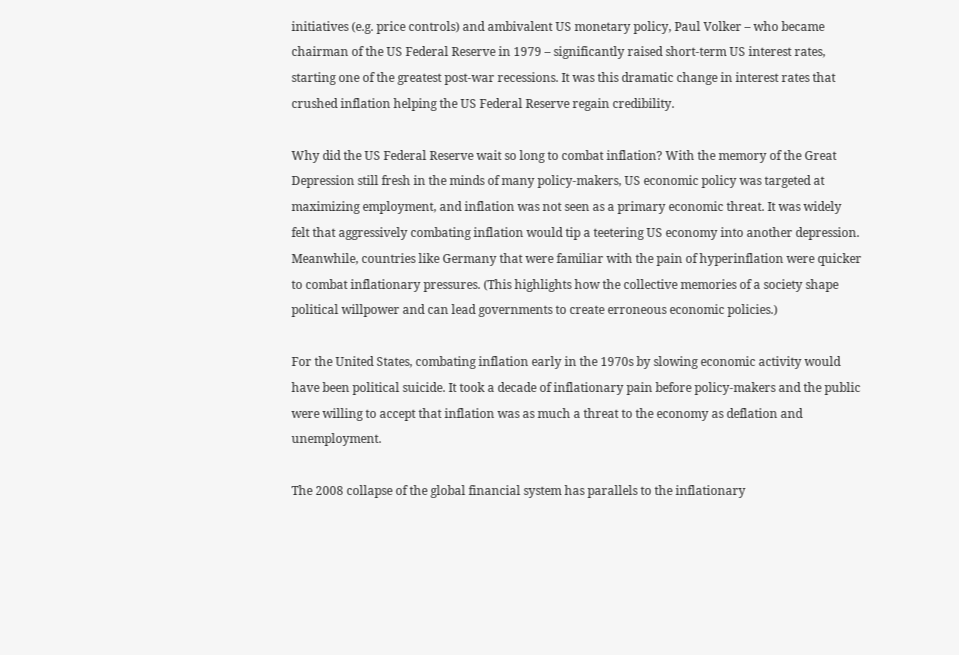initiatives (e.g. price controls) and ambivalent US monetary policy, Paul Volker – who became chairman of the US Federal Reserve in 1979 – significantly raised short-term US interest rates, starting one of the greatest post-war recessions. It was this dramatic change in interest rates that crushed inflation helping the US Federal Reserve regain credibility.

Why did the US Federal Reserve wait so long to combat inflation? With the memory of the Great Depression still fresh in the minds of many policy-makers, US economic policy was targeted at maximizing employment, and inflation was not seen as a primary economic threat. It was widely felt that aggressively combating inflation would tip a teetering US economy into another depression. Meanwhile, countries like Germany that were familiar with the pain of hyperinflation were quicker to combat inflationary pressures. (This highlights how the collective memories of a society shape political willpower and can lead governments to create erroneous economic policies.)

For the United States, combating inflation early in the 1970s by slowing economic activity would have been political suicide. It took a decade of inflationary pain before policy-makers and the public were willing to accept that inflation was as much a threat to the economy as deflation and unemployment.

The 2008 collapse of the global financial system has parallels to the inflationary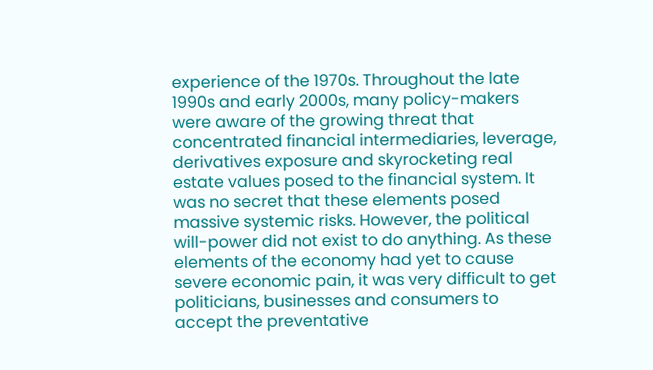experience of the 1970s. Throughout the late 1990s and early 2000s, many policy-makers were aware of the growing threat that concentrated financial intermediaries, leverage, derivatives exposure and skyrocketing real estate values posed to the financial system. It was no secret that these elements posed massive systemic risks. However, the political will-power did not exist to do anything. As these elements of the economy had yet to cause severe economic pain, it was very difficult to get politicians, businesses and consumers to accept the preventative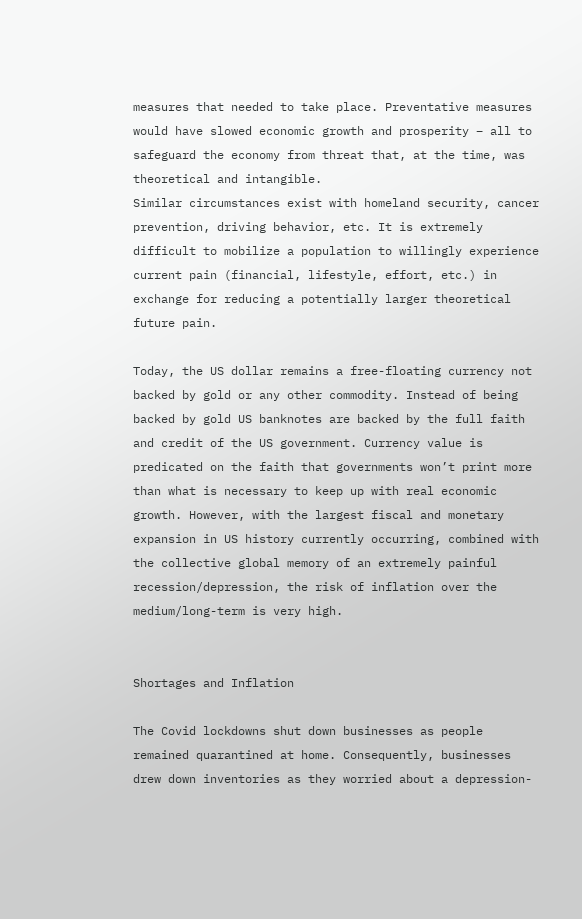measures that needed to take place. Preventative measures would have slowed economic growth and prosperity – all to safeguard the economy from threat that, at the time, was theoretical and intangible.
Similar circumstances exist with homeland security, cancer prevention, driving behavior, etc. It is extremely difficult to mobilize a population to willingly experience current pain (financial, lifestyle, effort, etc.) in exchange for reducing a potentially larger theoretical future pain.

Today, the US dollar remains a free-floating currency not backed by gold or any other commodity. Instead of being backed by gold US banknotes are backed by the full faith and credit of the US government. Currency value is predicated on the faith that governments won’t print more than what is necessary to keep up with real economic growth. However, with the largest fiscal and monetary expansion in US history currently occurring, combined with the collective global memory of an extremely painful recession/depression, the risk of inflation over the medium/long-term is very high.


Shortages and Inflation

The Covid lockdowns shut down businesses as people remained quarantined at home. Consequently, businesses drew down inventories as they worried about a depression-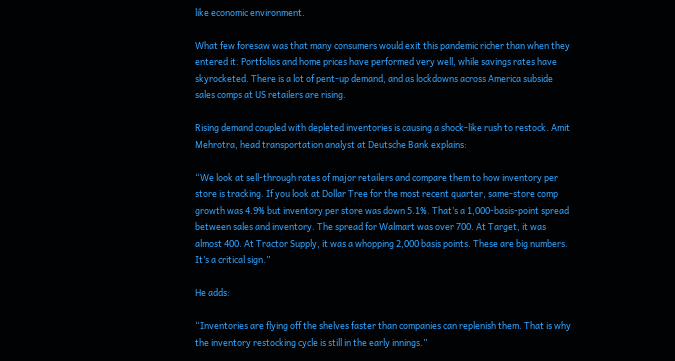like economic environment.

What few foresaw was that many consumers would exit this pandemic richer than when they entered it. Portfolios and home prices have performed very well, while savings rates have skyrocketed. There is a lot of pent-up demand, and as lockdowns across America subside sales comps at US retailers are rising.

Rising demand coupled with depleted inventories is causing a shock-like rush to restock. Amit Mehrotra, head transportation analyst at Deutsche Bank explains:

“We look at sell-through rates of major retailers and compare them to how inventory per store is tracking. If you look at Dollar Tree for the most recent quarter, same-store comp growth was 4.9% but inventory per store was down 5.1%. That’s a 1,000-basis-point spread between sales and inventory. The spread for Walmart was over 700. At Target, it was almost 400. At Tractor Supply, it was a whopping 2,000 basis points. These are big numbers. It’s a critical sign.”

He adds:

“Inventories are flying off the shelves faster than companies can replenish them. That is why the inventory restocking cycle is still in the early innings.”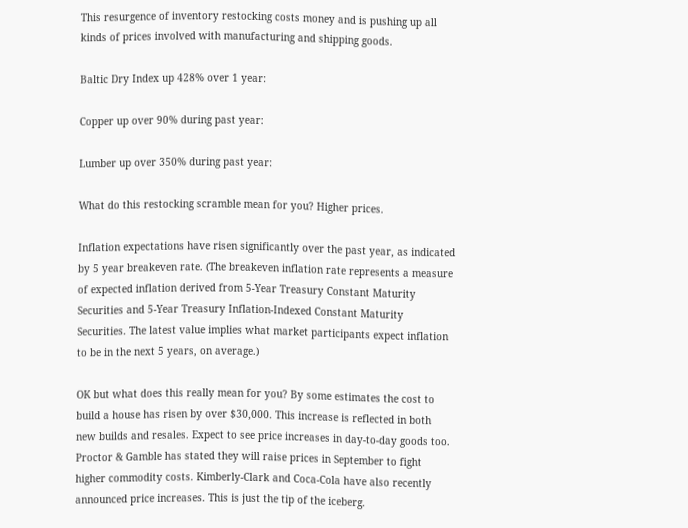This resurgence of inventory restocking costs money and is pushing up all kinds of prices involved with manufacturing and shipping goods.

Baltic Dry Index up 428% over 1 year:

Copper up over 90% during past year:

Lumber up over 350% during past year:

What do this restocking scramble mean for you? Higher prices.

Inflation expectations have risen significantly over the past year, as indicated by 5 year breakeven rate. (The breakeven inflation rate represents a measure of expected inflation derived from 5-Year Treasury Constant Maturity Securities and 5-Year Treasury Inflation-Indexed Constant Maturity Securities. The latest value implies what market participants expect inflation to be in the next 5 years, on average.)

OK but what does this really mean for you? By some estimates the cost to build a house has risen by over $30,000. This increase is reflected in both new builds and resales. Expect to see price increases in day-to-day goods too. Proctor & Gamble has stated they will raise prices in September to fight higher commodity costs. Kimberly-Clark and Coca-Cola have also recently announced price increases. This is just the tip of the iceberg.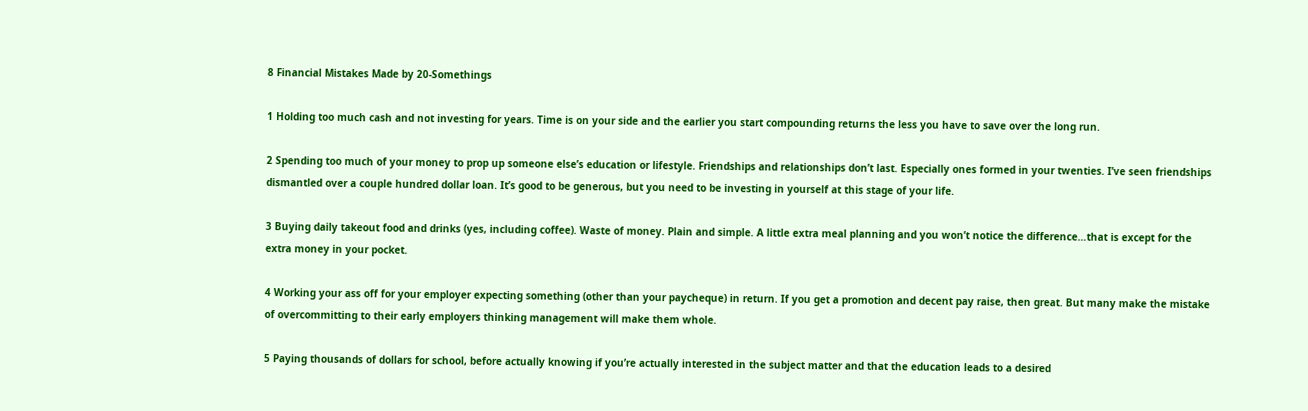8 Financial Mistakes Made by 20-Somethings

1 Holding too much cash and not investing for years. Time is on your side and the earlier you start compounding returns the less you have to save over the long run.

2 Spending too much of your money to prop up someone else’s education or lifestyle. Friendships and relationships don’t last. Especially ones formed in your twenties. I’ve seen friendships dismantled over a couple hundred dollar loan. It’s good to be generous, but you need to be investing in yourself at this stage of your life.

3 Buying daily takeout food and drinks (yes, including coffee). Waste of money. Plain and simple. A little extra meal planning and you won’t notice the difference…that is except for the extra money in your pocket.

4 Working your ass off for your employer expecting something (other than your paycheque) in return. If you get a promotion and decent pay raise, then great. But many make the mistake of overcommitting to their early employers thinking management will make them whole.

5 Paying thousands of dollars for school, before actually knowing if you’re actually interested in the subject matter and that the education leads to a desired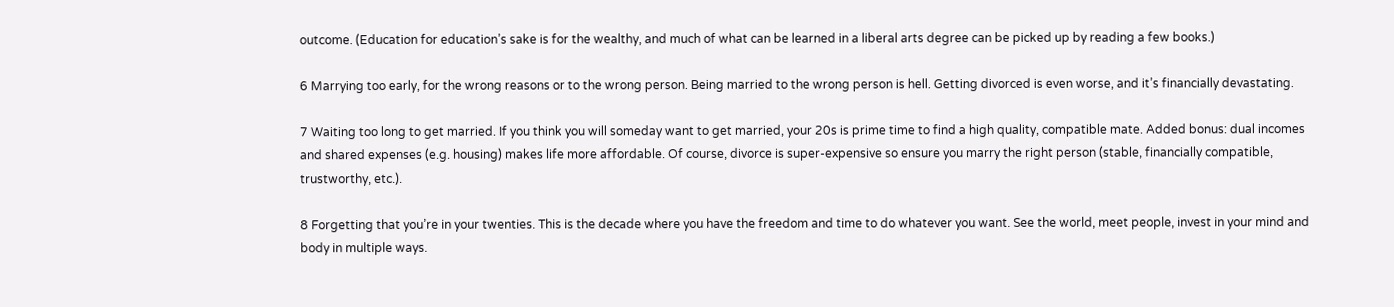outcome. (Education for education’s sake is for the wealthy, and much of what can be learned in a liberal arts degree can be picked up by reading a few books.)

6 Marrying too early, for the wrong reasons or to the wrong person. Being married to the wrong person is hell. Getting divorced is even worse, and it’s financially devastating.

7 Waiting too long to get married. If you think you will someday want to get married, your 20s is prime time to find a high quality, compatible mate. Added bonus: dual incomes and shared expenses (e.g. housing) makes life more affordable. Of course, divorce is super-expensive so ensure you marry the right person (stable, financially compatible, trustworthy, etc.).

8 Forgetting that you’re in your twenties. This is the decade where you have the freedom and time to do whatever you want. See the world, meet people, invest in your mind and body in multiple ways.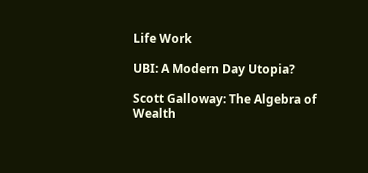Life Work

UBI: A Modern Day Utopia?

Scott Galloway: The Algebra of Wealth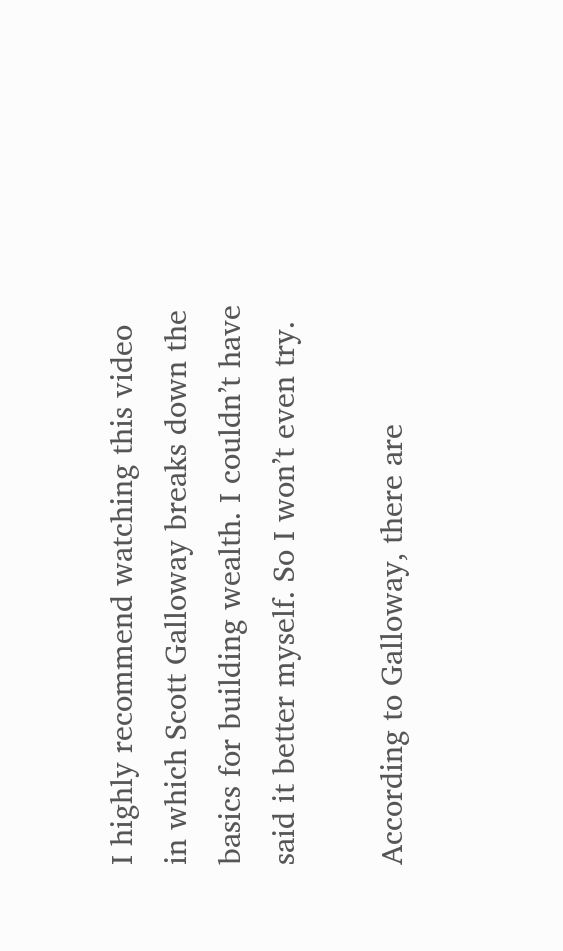I highly recommend watching this video in which Scott Galloway breaks down the basics for building wealth. I couldn’t have said it better myself. So I won’t even try.

According to Galloway, there are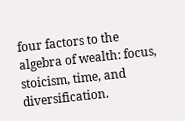four factors to the algebra of wealth: focus, stoicism, time, and diversification.